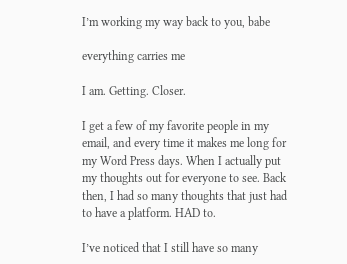I’m working my way back to you, babe

everything carries me

I am. Getting. Closer.

I get a few of my favorite people in my email, and every time it makes me long for my Word Press days. When I actually put my thoughts out for everyone to see. Back then, I had so many thoughts that just had to have a platform. HAD to.

I’ve noticed that I still have so many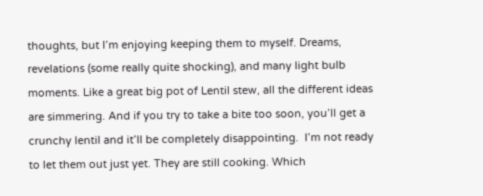thoughts, but I’m enjoying keeping them to myself. Dreams, revelations (some really quite shocking), and many light bulb moments. Like a great big pot of Lentil stew, all the different ideas are simmering. And if you try to take a bite too soon, you’ll get a crunchy lentil and it’ll be completely disappointing.  I’m not ready to let them out just yet. They are still cooking. Which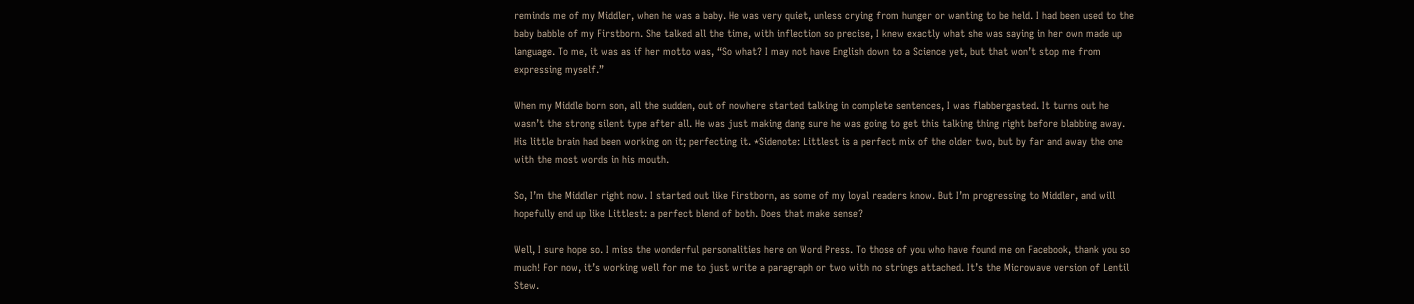reminds me of my Middler, when he was a baby. He was very quiet, unless crying from hunger or wanting to be held. I had been used to the baby babble of my Firstborn. She talked all the time, with inflection so precise, I knew exactly what she was saying in her own made up language. To me, it was as if her motto was, “So what? I may not have English down to a Science yet, but that won’t stop me from expressing myself.”

When my Middle born son, all the sudden, out of nowhere started talking in complete sentences, I was flabbergasted. It turns out he wasn’t the strong silent type after all. He was just making dang sure he was going to get this talking thing right before blabbing away. His little brain had been working on it; perfecting it. *Sidenote: Littlest is a perfect mix of the older two, but by far and away the one with the most words in his mouth.

So, I’m the Middler right now. I started out like Firstborn, as some of my loyal readers know. But I’m progressing to Middler, and will hopefully end up like Littlest: a perfect blend of both. Does that make sense?

Well, I sure hope so. I miss the wonderful personalities here on Word Press. To those of you who have found me on Facebook, thank you so much! For now, it’s working well for me to just write a paragraph or two with no strings attached. It’s the Microwave version of Lentil Stew.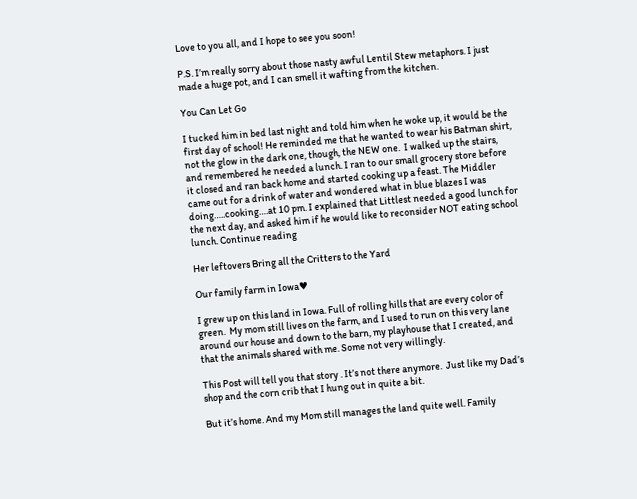Love to you all, and I hope to see you soon!

P.S. I’m really sorry about those nasty awful Lentil Stew metaphors. I just made a huge pot, and I can smell it wafting from the kitchen.

You Can Let Go

I tucked him in bed last night and told him when he woke up, it would be the first day of school! He reminded me that he wanted to wear his Batman shirt, not the glow in the dark one, though, the NEW one.  I walked up the stairs, and remembered he needed a lunch. I ran to our small grocery store before it closed and ran back home and started cooking up a feast. The Middler came out for a drink of water and wondered what in blue blazes I was doing…..cooking….at 10 pm. I explained that Littlest needed a good lunch for the next day, and asked him if he would like to reconsider NOT eating school lunch. Continue reading

Her leftovers Bring all the Critters to the Yard

Our family farm in Iowa♥

I grew up on this land in Iowa. Full of rolling hills that are every color of green.  My mom still lives on the farm, and I used to run on this very lane around our house and down to the barn, my playhouse that I created, and that the animals shared with me. Some not very willingly.

This Post will tell you that story . It’s not there anymore.  Just like my Dad’s shop and the corn crib that I hung out in quite a bit.

But it’s home. And my Mom still manages the land quite well. Family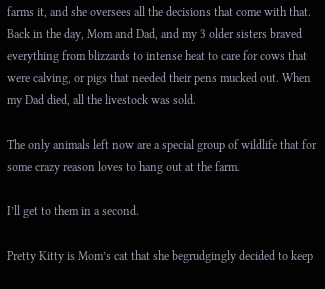farms it, and she oversees all the decisions that come with that. Back in the day, Mom and Dad, and my 3 older sisters braved everything from blizzards to intense heat to care for cows that were calving, or pigs that needed their pens mucked out. When my Dad died, all the livestock was sold.

The only animals left now are a special group of wildlife that for some crazy reason loves to hang out at the farm.

I’ll get to them in a second.

Pretty Kitty is Mom’s cat that she begrudgingly decided to keep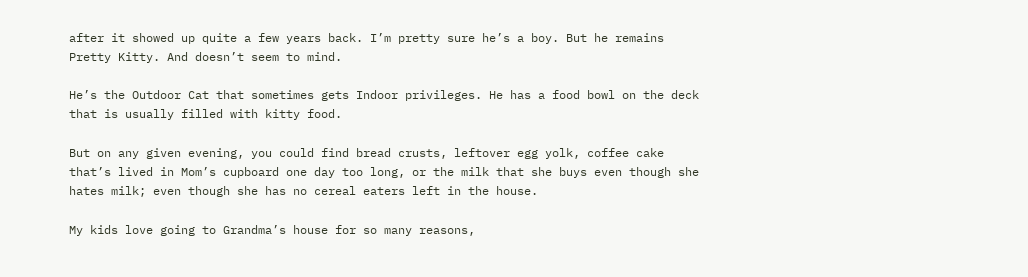after it showed up quite a few years back. I’m pretty sure he’s a boy. But he remains Pretty Kitty. And doesn’t seem to mind.

He’s the Outdoor Cat that sometimes gets Indoor privileges. He has a food bowl on the deck that is usually filled with kitty food.

But on any given evening, you could find bread crusts, leftover egg yolk, coffee cake that’s lived in Mom’s cupboard one day too long, or the milk that she buys even though she hates milk; even though she has no cereal eaters left in the house.

My kids love going to Grandma’s house for so many reasons,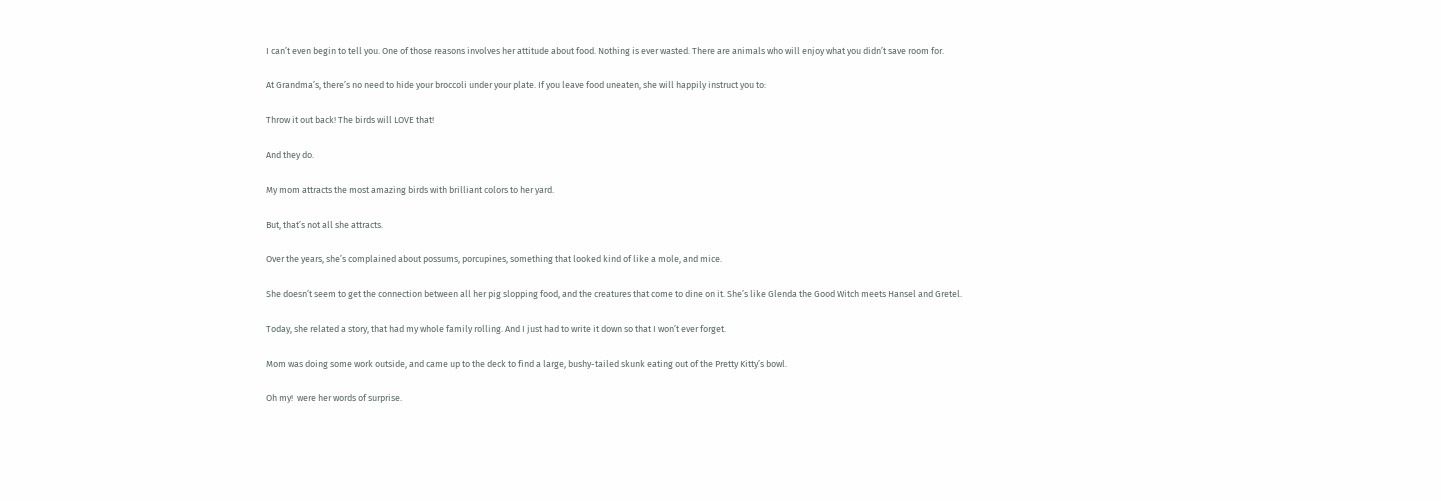I can’t even begin to tell you. One of those reasons involves her attitude about food. Nothing is ever wasted. There are animals who will enjoy what you didn’t save room for.

At Grandma’s, there’s no need to hide your broccoli under your plate. If you leave food uneaten, she will happily instruct you to:

Throw it out back! The birds will LOVE that!

And they do.

My mom attracts the most amazing birds with brilliant colors to her yard.

But, that’s not all she attracts.

Over the years, she’s complained about possums, porcupines, something that looked kind of like a mole, and mice.

She doesn’t seem to get the connection between all her pig slopping food, and the creatures that come to dine on it. She’s like Glenda the Good Witch meets Hansel and Gretel.

Today, she related a story, that had my whole family rolling. And I just had to write it down so that I won’t ever forget.

Mom was doing some work outside, and came up to the deck to find a large, bushy-tailed skunk eating out of the Pretty Kitty’s bowl.

Oh my!  were her words of surprise.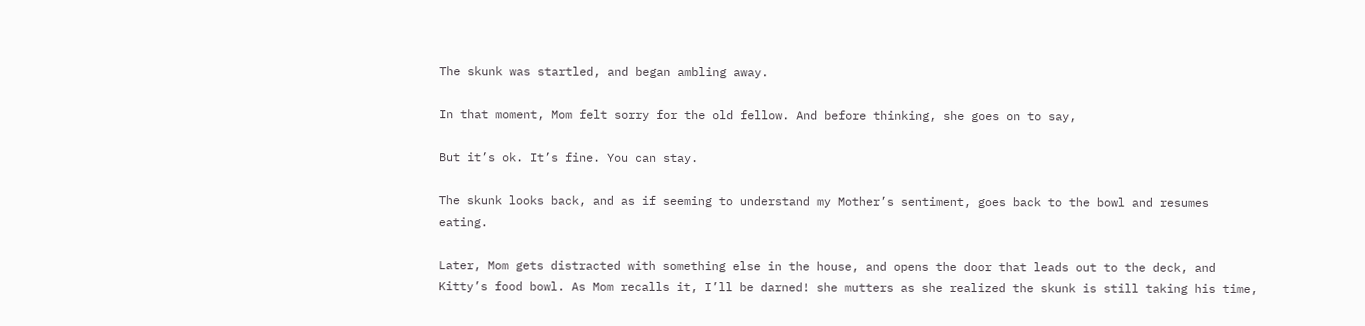The skunk was startled, and began ambling away.

In that moment, Mom felt sorry for the old fellow. And before thinking, she goes on to say,

But it’s ok. It’s fine. You can stay.

The skunk looks back, and as if seeming to understand my Mother’s sentiment, goes back to the bowl and resumes eating.

Later, Mom gets distracted with something else in the house, and opens the door that leads out to the deck, and Kitty’s food bowl. As Mom recalls it, I’ll be darned! she mutters as she realized the skunk is still taking his time,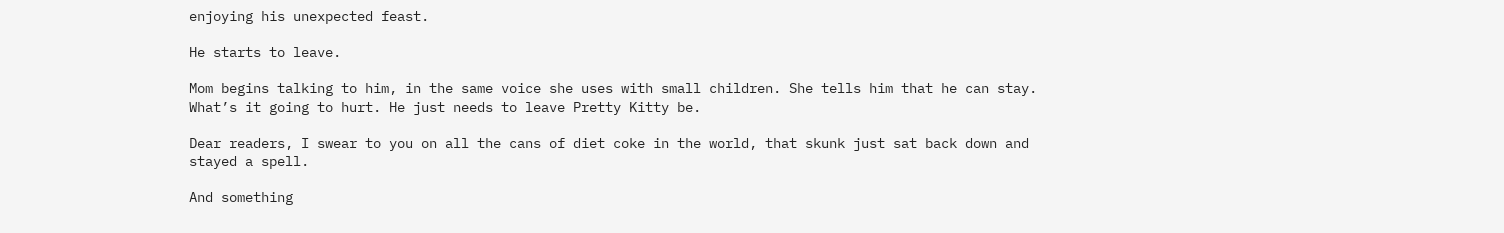enjoying his unexpected feast.

He starts to leave.

Mom begins talking to him, in the same voice she uses with small children. She tells him that he can stay. What’s it going to hurt. He just needs to leave Pretty Kitty be.

Dear readers, I swear to you on all the cans of diet coke in the world, that skunk just sat back down and stayed a spell.

And something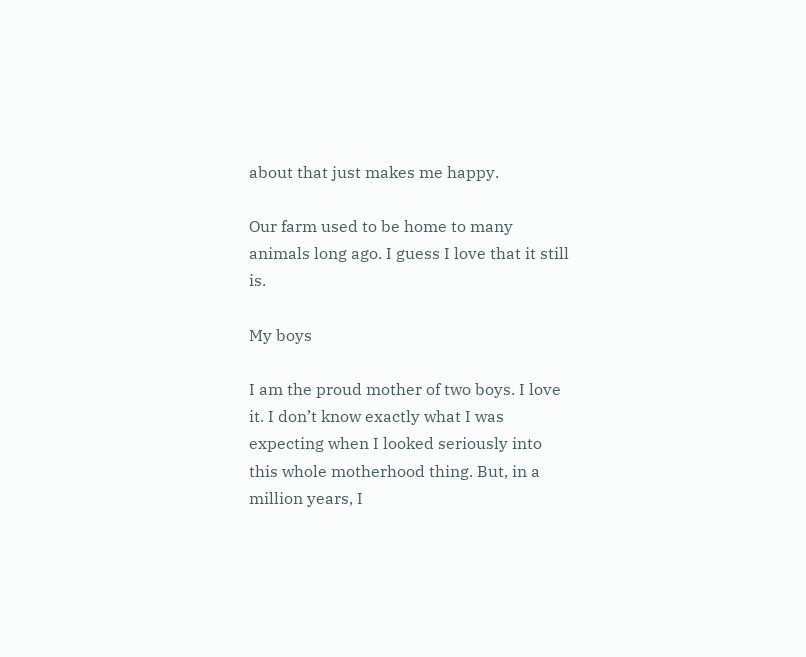about that just makes me happy.

Our farm used to be home to many animals long ago. I guess I love that it still is.

My boys

I am the proud mother of two boys. I love it. I don’t know exactly what I was expecting when I looked seriously into this whole motherhood thing. But, in a million years, I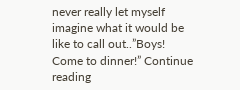never really let myself imagine what it would be like to call out..”Boys! Come to dinner!” Continue reading